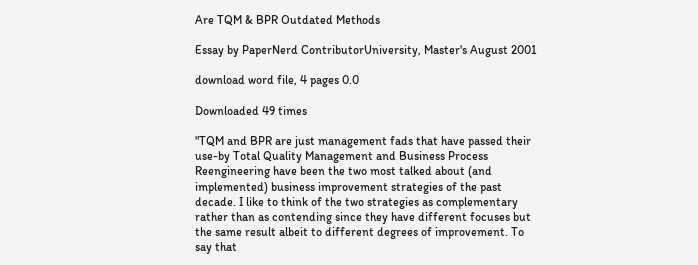Are TQM & BPR Outdated Methods

Essay by PaperNerd ContributorUniversity, Master's August 2001

download word file, 4 pages 0.0

Downloaded 49 times

"TQM and BPR are just management fads that have passed their use-by Total Quality Management and Business Process Reengineering have been the two most talked about (and implemented) business improvement strategies of the past decade. I like to think of the two strategies as complementary rather than as contending since they have different focuses but the same result albeit to different degrees of improvement. To say that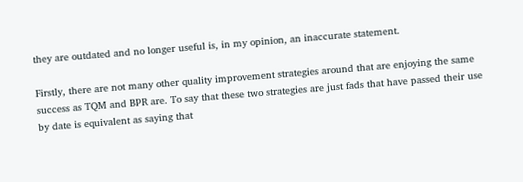they are outdated and no longer useful is, in my opinion, an inaccurate statement.

Firstly, there are not many other quality improvement strategies around that are enjoying the same success as TQM and BPR are. To say that these two strategies are just fads that have passed their use by date is equivalent as saying that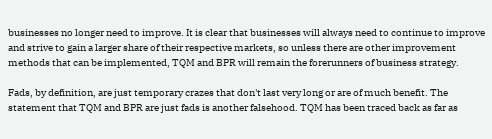businesses no longer need to improve. It is clear that businesses will always need to continue to improve and strive to gain a larger share of their respective markets, so unless there are other improvement methods that can be implemented, TQM and BPR will remain the forerunners of business strategy.

Fads, by definition, are just temporary crazes that don't last very long or are of much benefit. The statement that TQM and BPR are just fads is another falsehood. TQM has been traced back as far as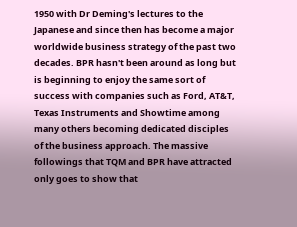1950 with Dr Deming's lectures to the Japanese and since then has become a major worldwide business strategy of the past two decades. BPR hasn't been around as long but is beginning to enjoy the same sort of success with companies such as Ford, AT&T, Texas Instruments and Showtime among many others becoming dedicated disciples of the business approach. The massive followings that TQM and BPR have attracted only goes to show that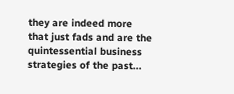they are indeed more that just fads and are the quintessential business strategies of the past...